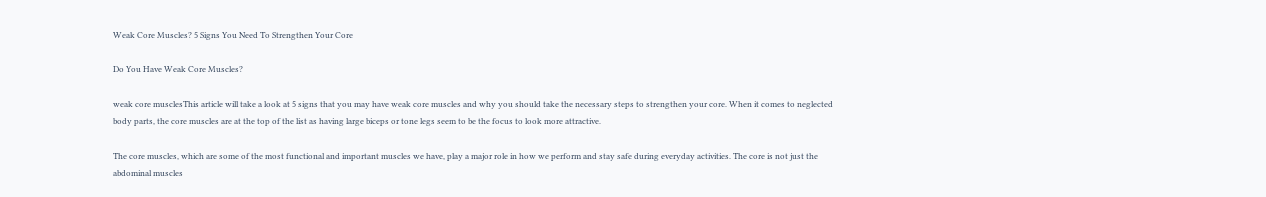Weak Core Muscles? 5 Signs You Need To Strengthen Your Core

Do You Have Weak Core Muscles?

weak core musclesThis article will take a look at 5 signs that you may have weak core muscles and why you should take the necessary steps to strengthen your core. When it comes to neglected body parts, the core muscles are at the top of the list as having large biceps or tone legs seem to be the focus to look more attractive.

The core muscles, which are some of the most functional and important muscles we have, play a major role in how we perform and stay safe during everyday activities. The core is not just the abdominal muscles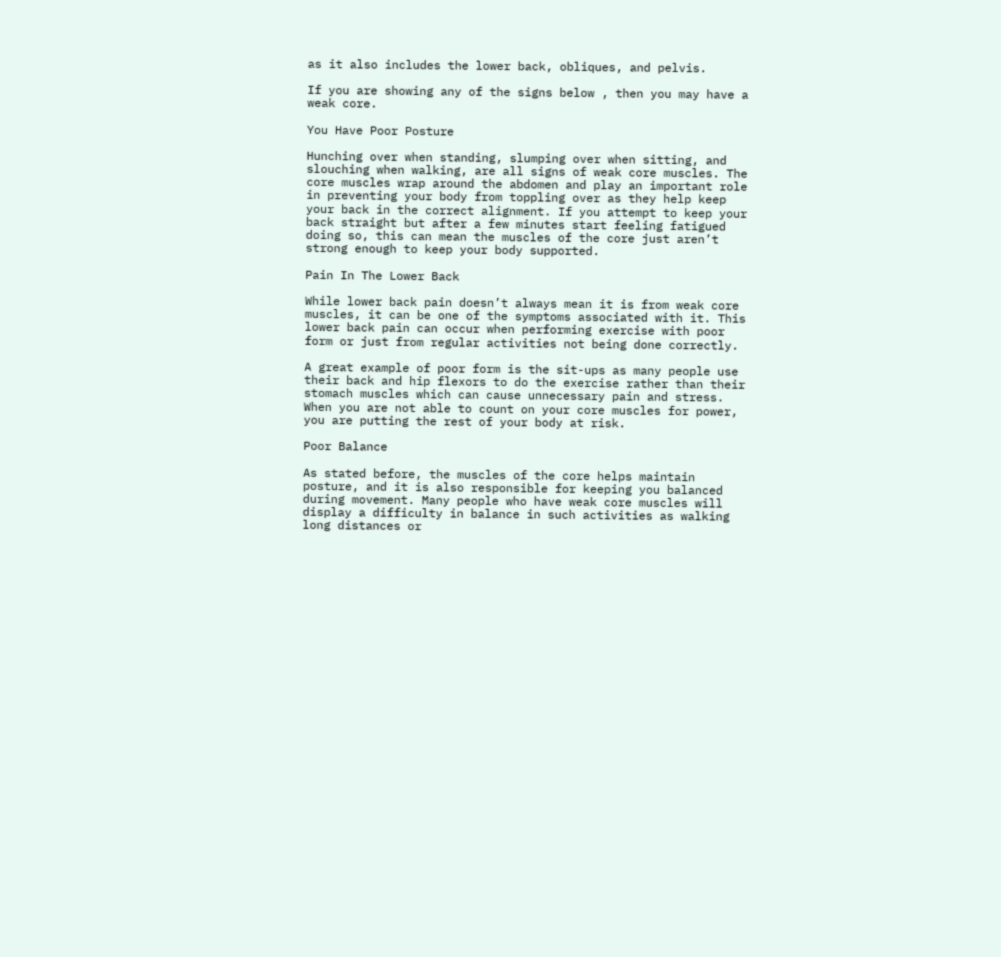as it also includes the lower back, obliques, and pelvis.

If you are showing any of the signs below , then you may have a weak core.

You Have Poor Posture

Hunching over when standing, slumping over when sitting, and slouching when walking, are all signs of weak core muscles. The core muscles wrap around the abdomen and play an important role in preventing your body from toppling over as they help keep your back in the correct alignment. If you attempt to keep your back straight but after a few minutes start feeling fatigued doing so, this can mean the muscles of the core just aren’t strong enough to keep your body supported.

Pain In The Lower Back

While lower back pain doesn’t always mean it is from weak core muscles, it can be one of the symptoms associated with it. This lower back pain can occur when performing exercise with poor form or just from regular activities not being done correctly.

A great example of poor form is the sit-ups as many people use their back and hip flexors to do the exercise rather than their stomach muscles which can cause unnecessary pain and stress. When you are not able to count on your core muscles for power, you are putting the rest of your body at risk.

Poor Balance

As stated before, the muscles of the core helps maintain posture, and it is also responsible for keeping you balanced during movement. Many people who have weak core muscles will display a difficulty in balance in such activities as walking long distances or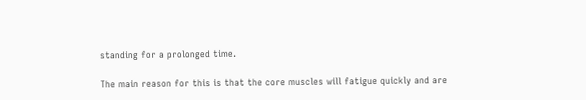standing for a prolonged time.

The main reason for this is that the core muscles will fatigue quickly and are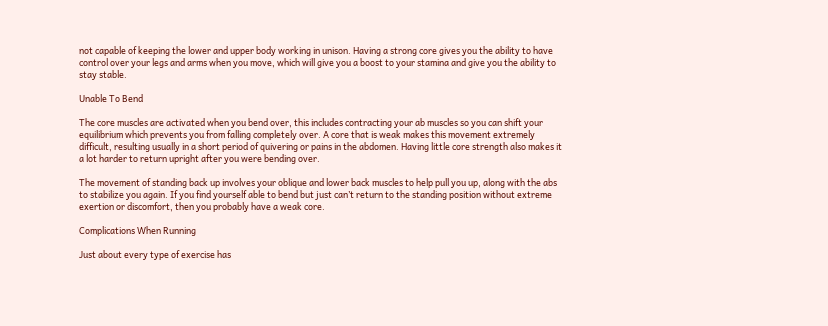not capable of keeping the lower and upper body working in unison. Having a strong core gives you the ability to have control over your legs and arms when you move, which will give you a boost to your stamina and give you the ability to stay stable.

Unable To Bend

The core muscles are activated when you bend over, this includes contracting your ab muscles so you can shift your equilibrium which prevents you from falling completely over. A core that is weak makes this movement extremely difficult, resulting usually in a short period of quivering or pains in the abdomen. Having little core strength also makes it a lot harder to return upright after you were bending over.

The movement of standing back up involves your oblique and lower back muscles to help pull you up, along with the abs to stabilize you again. If you find yourself able to bend but just can’t return to the standing position without extreme exertion or discomfort, then you probably have a weak core.

Complications When Running

Just about every type of exercise has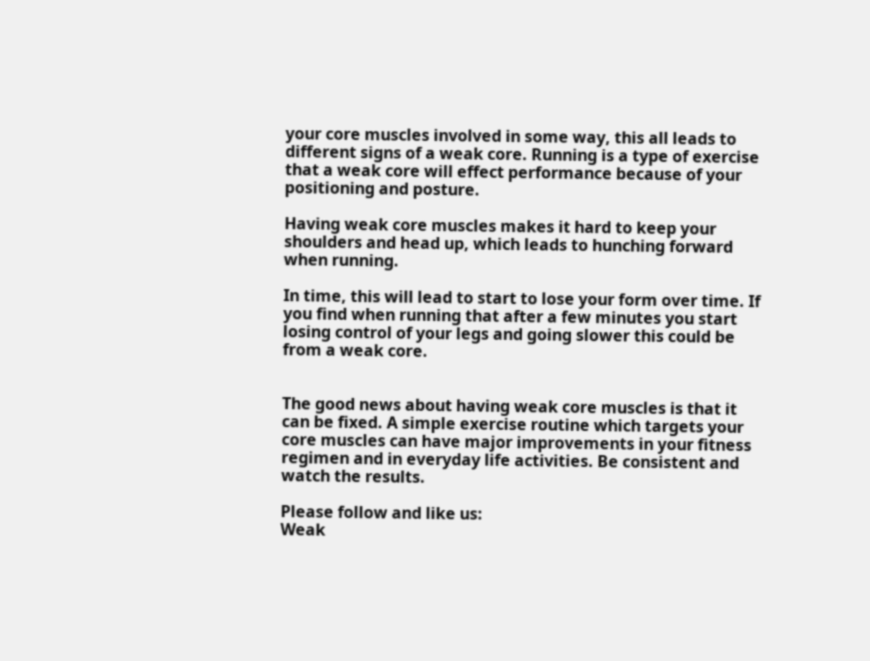your core muscles involved in some way, this all leads to different signs of a weak core. Running is a type of exercise that a weak core will effect performance because of your positioning and posture.

Having weak core muscles makes it hard to keep your shoulders and head up, which leads to hunching forward when running.

In time, this will lead to start to lose your form over time. If you find when running that after a few minutes you start losing control of your legs and going slower this could be from a weak core.


The good news about having weak core muscles is that it can be fixed. A simple exercise routine which targets your core muscles can have major improvements in your fitness regimen and in everyday life activities. Be consistent and watch the results.

Please follow and like us:
Weak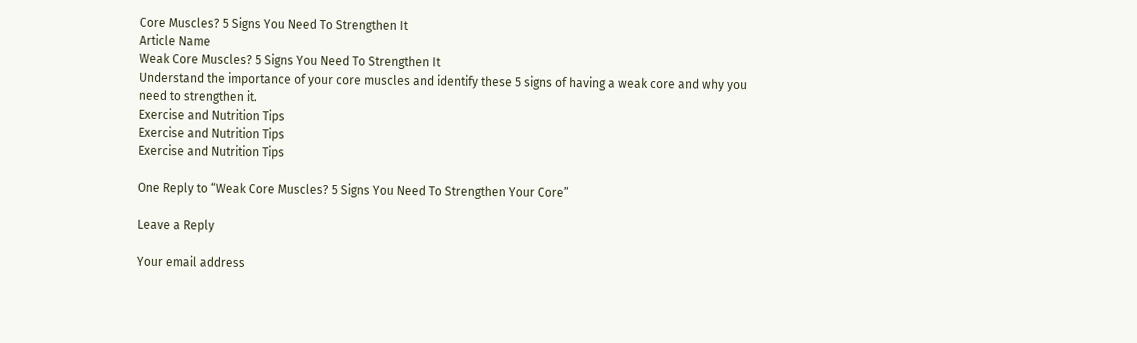Core Muscles? 5 Signs You Need To Strengthen It
Article Name
Weak Core Muscles? 5 Signs You Need To Strengthen It
Understand the importance of your core muscles and identify these 5 signs of having a weak core and why you need to strengthen it.
Exercise and Nutrition Tips
Exercise and Nutrition Tips
Exercise and Nutrition Tips

One Reply to “Weak Core Muscles? 5 Signs You Need To Strengthen Your Core”

Leave a Reply

Your email address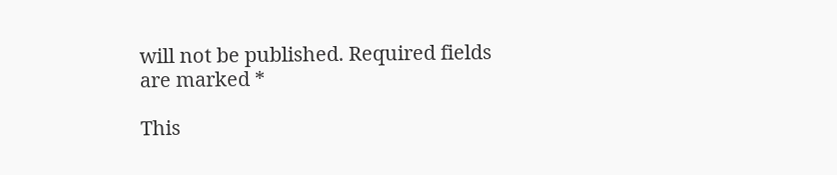will not be published. Required fields are marked *

This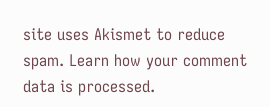site uses Akismet to reduce spam. Learn how your comment data is processed.